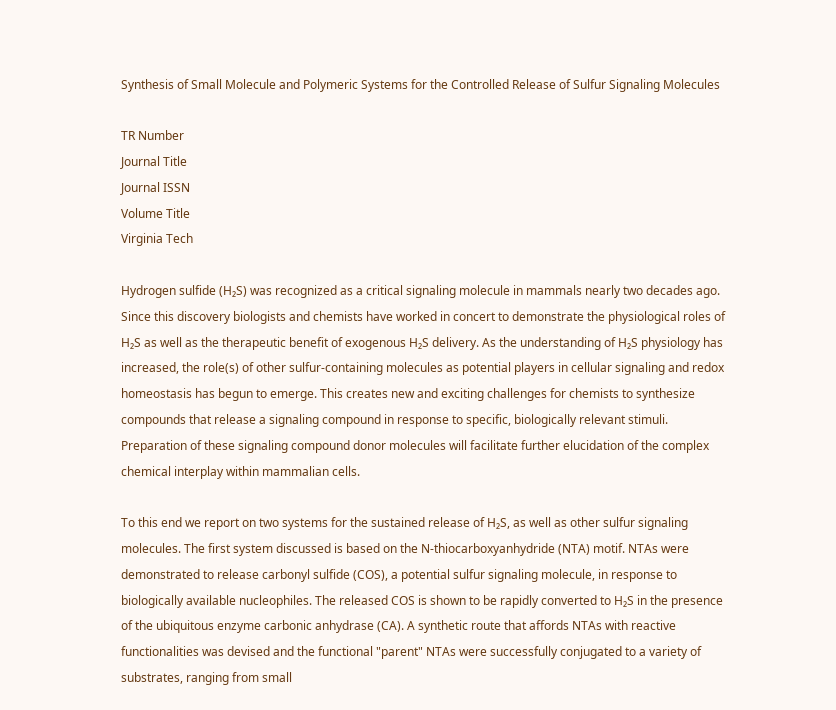Synthesis of Small Molecule and Polymeric Systems for the Controlled Release of Sulfur Signaling Molecules

TR Number
Journal Title
Journal ISSN
Volume Title
Virginia Tech

Hydrogen sulfide (H₂S) was recognized as a critical signaling molecule in mammals nearly two decades ago. Since this discovery biologists and chemists have worked in concert to demonstrate the physiological roles of H₂S as well as the therapeutic benefit of exogenous H₂S delivery. As the understanding of H₂S physiology has increased, the role(s) of other sulfur-containing molecules as potential players in cellular signaling and redox homeostasis has begun to emerge. This creates new and exciting challenges for chemists to synthesize compounds that release a signaling compound in response to specific, biologically relevant stimuli. Preparation of these signaling compound donor molecules will facilitate further elucidation of the complex chemical interplay within mammalian cells.

To this end we report on two systems for the sustained release of H₂S, as well as other sulfur signaling molecules. The first system discussed is based on the N-thiocarboxyanhydride (NTA) motif. NTAs were demonstrated to release carbonyl sulfide (COS), a potential sulfur signaling molecule, in response to biologically available nucleophiles. The released COS is shown to be rapidly converted to H₂S in the presence of the ubiquitous enzyme carbonic anhydrase (CA). A synthetic route that affords NTAs with reactive functionalities was devised and the functional "parent" NTAs were successfully conjugated to a variety of substrates, ranging from small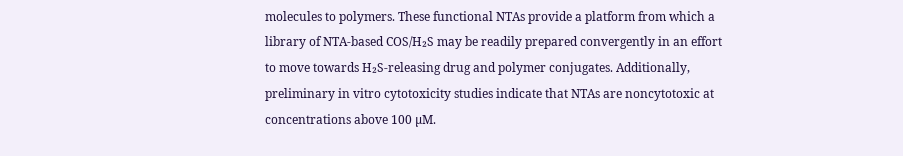molecules to polymers. These functional NTAs provide a platform from which a library of NTA-based COS/H₂S may be readily prepared convergently in an effort to move towards H₂S-releasing drug and polymer conjugates. Additionally, preliminary in vitro cytotoxicity studies indicate that NTAs are noncytotoxic at concentrations above 100 µM.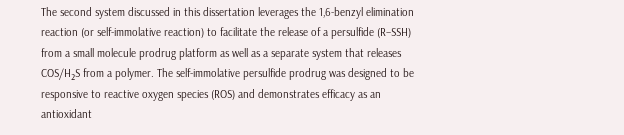The second system discussed in this dissertation leverages the 1,6-benzyl elimination reaction (or self-immolative reaction) to facilitate the release of a persulfide (R–SSH) from a small molecule prodrug platform as well as a separate system that releases COS/H₂S from a polymer. The self-immolative persulfide prodrug was designed to be responsive to reactive oxygen species (ROS) and demonstrates efficacy as an antioxidant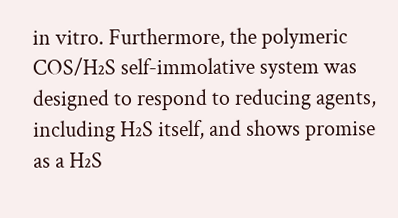in vitro. Furthermore, the polymeric COS/H₂S self-immolative system was designed to respond to reducing agents, including H₂S itself, and shows promise as a H₂S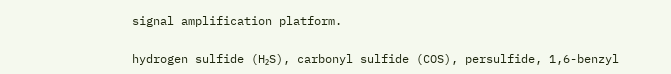signal amplification platform.

hydrogen sulfide (H₂S), carbonyl sulfide (COS), persulfide, 1,6-benzyl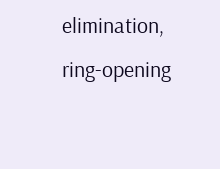elimination, ring-opening